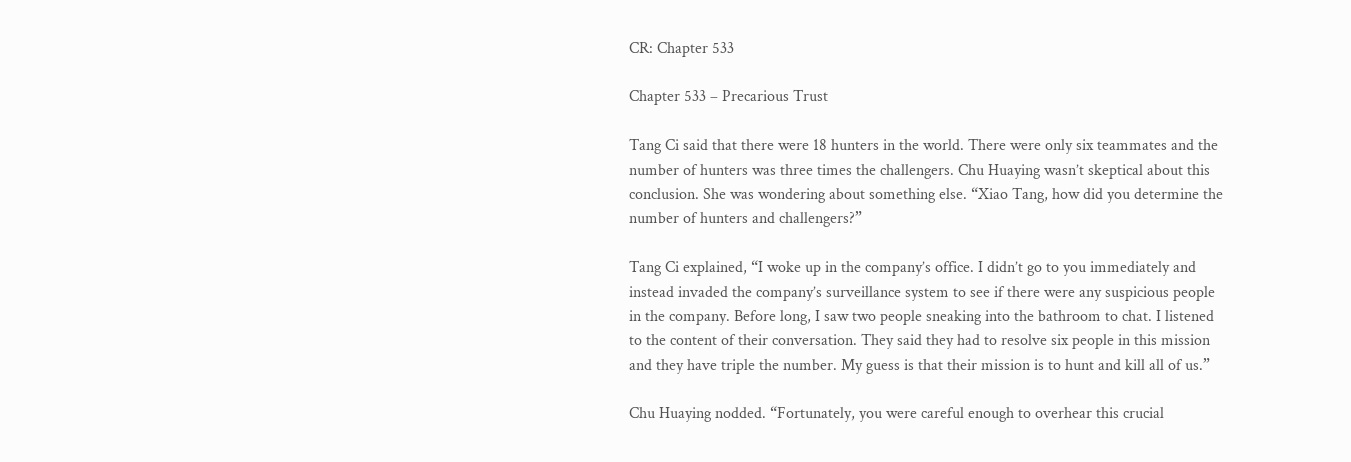CR: Chapter 533

Chapter 533 – Precarious Trust

Tang Ci said that there were 18 hunters in the world. There were only six teammates and the number of hunters was three times the challengers. Chu Huaying wasn’t skeptical about this conclusion. She was wondering about something else. “Xiao Tang, how did you determine the number of hunters and challengers?”

Tang Ci explained, “I woke up in the company’s office. I didn’t go to you immediately and instead invaded the company’s surveillance system to see if there were any suspicious people in the company. Before long, I saw two people sneaking into the bathroom to chat. I listened to the content of their conversation. They said they had to resolve six people in this mission and they have triple the number. My guess is that their mission is to hunt and kill all of us.”

Chu Huaying nodded. “Fortunately, you were careful enough to overhear this crucial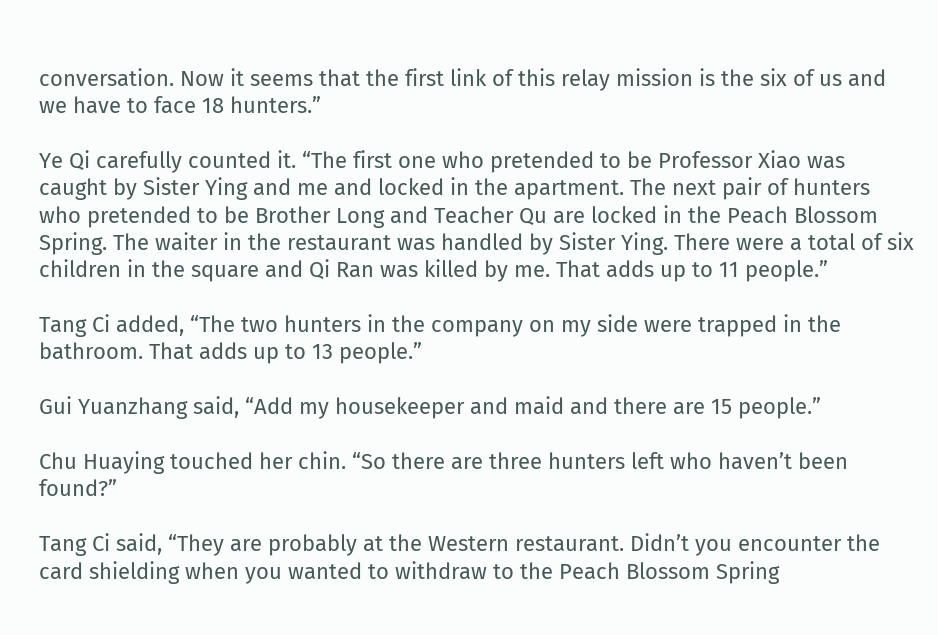conversation. Now it seems that the first link of this relay mission is the six of us and we have to face 18 hunters.”

Ye Qi carefully counted it. “The first one who pretended to be Professor Xiao was caught by Sister Ying and me and locked in the apartment. The next pair of hunters who pretended to be Brother Long and Teacher Qu are locked in the Peach Blossom Spring. The waiter in the restaurant was handled by Sister Ying. There were a total of six children in the square and Qi Ran was killed by me. That adds up to 11 people.”

Tang Ci added, “The two hunters in the company on my side were trapped in the bathroom. That adds up to 13 people.”

Gui Yuanzhang said, “Add my housekeeper and maid and there are 15 people.”

Chu Huaying touched her chin. “So there are three hunters left who haven’t been found?”

Tang Ci said, “They are probably at the Western restaurant. Didn’t you encounter the card shielding when you wanted to withdraw to the Peach Blossom Spring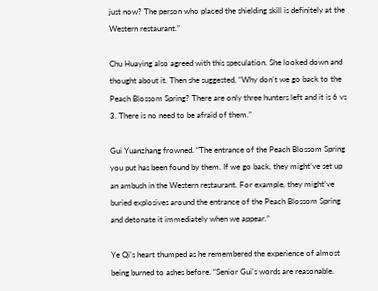just now? The person who placed the shielding skill is definitely at the Western restaurant.”

Chu Huaying also agreed with this speculation. She looked down and thought about it. Then she suggested, “Why don’t we go back to the Peach Blossom Spring? There are only three hunters left and it is 6 vs 3. There is no need to be afraid of them.”

Gui Yuanzhang frowned. “The entrance of the Peach Blossom Spring you put has been found by them. If we go back, they might’ve set up an ambush in the Western restaurant. For example, they might’ve buried explosives around the entrance of the Peach Blossom Spring and detonate it immediately when we appear.”

Ye Qi’s heart thumped as he remembered the experience of almost being burned to ashes before. “Senior Gui’s words are reasonable.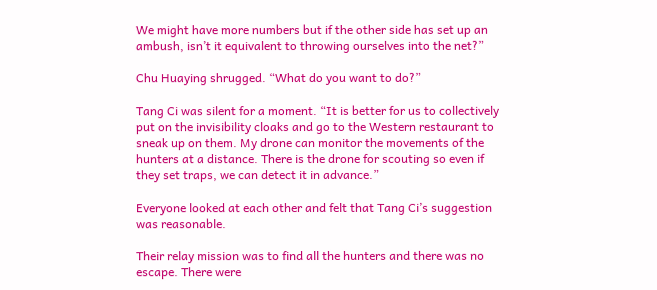We might have more numbers but if the other side has set up an ambush, isn’t it equivalent to throwing ourselves into the net?”

Chu Huaying shrugged. “What do you want to do?”

Tang Ci was silent for a moment. “It is better for us to collectively put on the invisibility cloaks and go to the Western restaurant to sneak up on them. My drone can monitor the movements of the hunters at a distance. There is the drone for scouting so even if they set traps, we can detect it in advance.”

Everyone looked at each other and felt that Tang Ci’s suggestion was reasonable.

Their relay mission was to find all the hunters and there was no escape. There were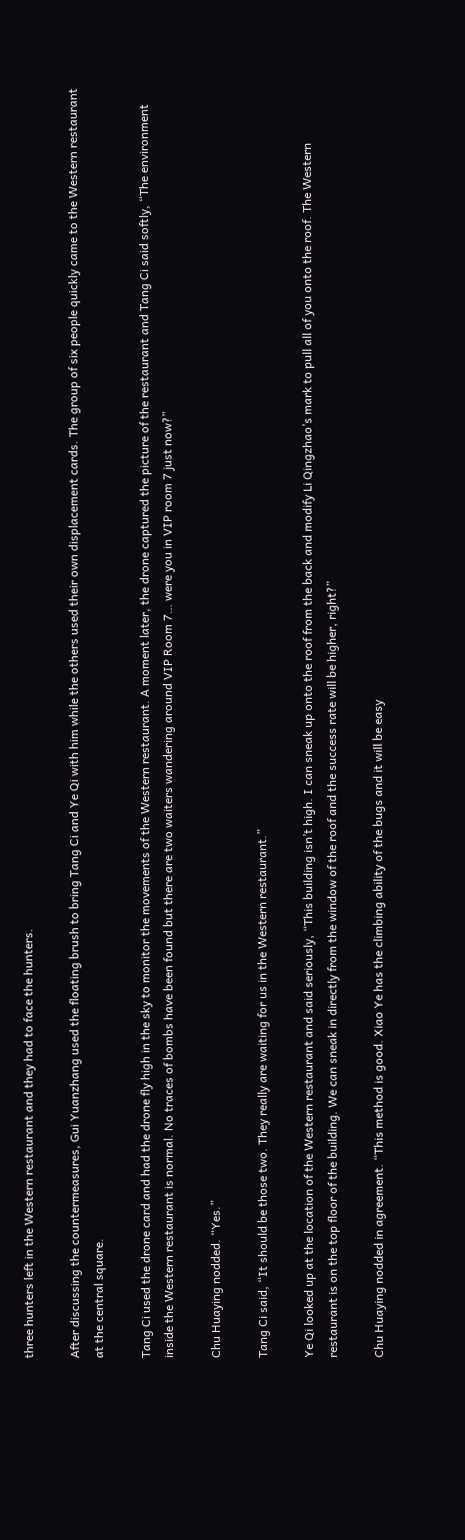three hunters left in the Western restaurant and they had to face the hunters.

After discussing the countermeasures, Gui Yuanzhang used the floating brush to bring Tang Ci and Ye Qi with him while the others used their own displacement cards. The group of six people quickly came to the Western restaurant at the central square.

Tang Ci used the drone card and had the drone fly high in the sky to monitor the movements of the Western restaurant. A moment later, the drone captured the picture of the restaurant and Tang Ci said softly, “The environment inside the Western restaurant is normal. No traces of bombs have been found but there are two waiters wandering around VIP Room 7… were you in VIP room 7 just now?”

Chu Huaying nodded. “Yes.”

Tang Ci said, “It should be those two. They really are waiting for us in the Western restaurant.”

Ye Qi looked up at the location of the Western restaurant and said seriously, “This building isn’t high. I can sneak up onto the roof from the back and modify Li Qingzhao’s mark to pull all of you onto the roof. The Western restaurant is on the top floor of the building. We can sneak in directly from the window of the roof and the success rate will be higher, right?”

Chu Huaying nodded in agreement. “This method is good. Xiao Ye has the climbing ability of the bugs and it will be easy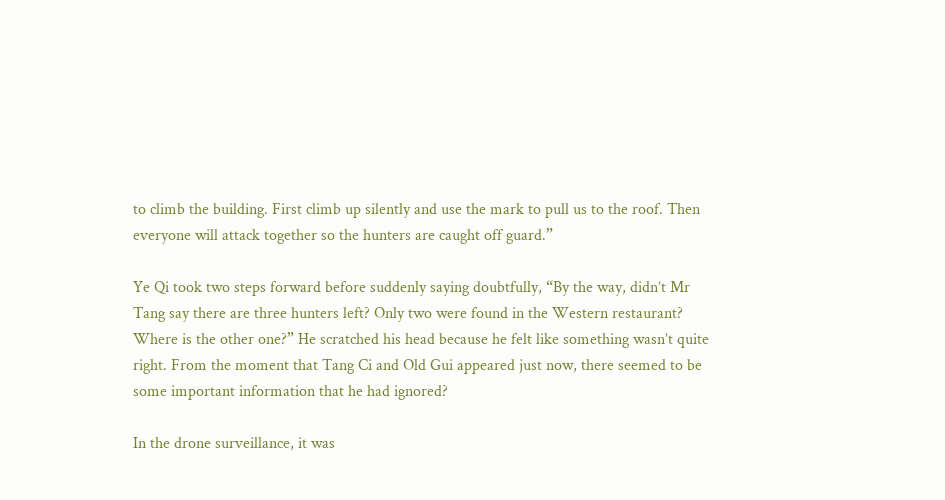to climb the building. First climb up silently and use the mark to pull us to the roof. Then everyone will attack together so the hunters are caught off guard.”

Ye Qi took two steps forward before suddenly saying doubtfully, “By the way, didn’t Mr Tang say there are three hunters left? Only two were found in the Western restaurant? Where is the other one?” He scratched his head because he felt like something wasn’t quite right. From the moment that Tang Ci and Old Gui appeared just now, there seemed to be some important information that he had ignored?

In the drone surveillance, it was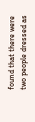found that there were two people dressed as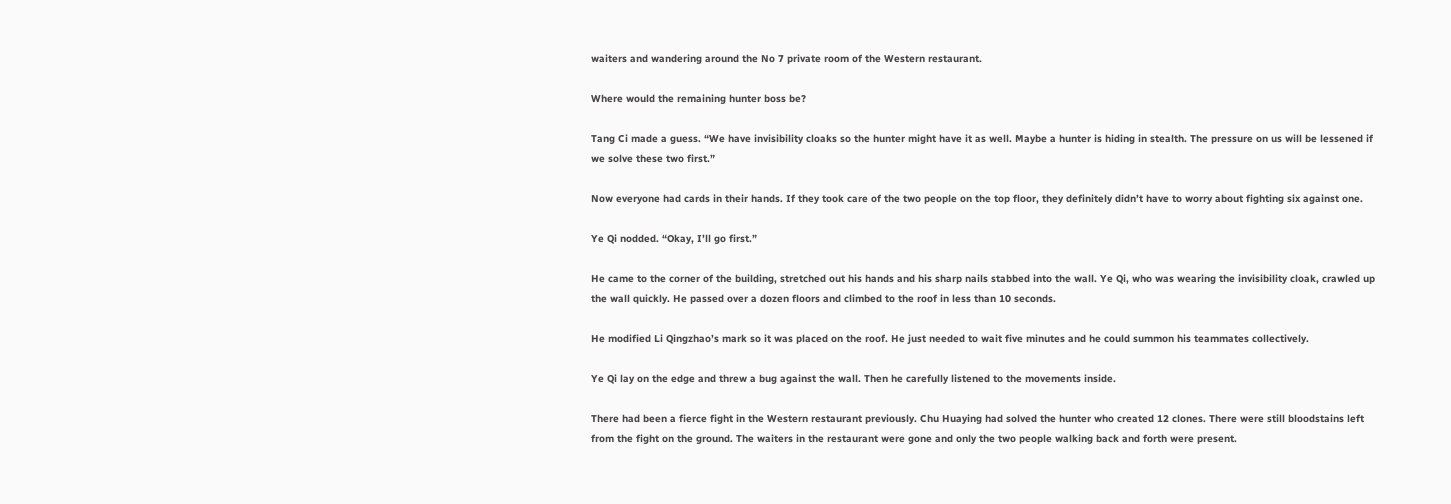waiters and wandering around the No 7 private room of the Western restaurant.

Where would the remaining hunter boss be?

Tang Ci made a guess. “We have invisibility cloaks so the hunter might have it as well. Maybe a hunter is hiding in stealth. The pressure on us will be lessened if we solve these two first.”

Now everyone had cards in their hands. If they took care of the two people on the top floor, they definitely didn’t have to worry about fighting six against one.

Ye Qi nodded. “Okay, I’ll go first.”

He came to the corner of the building, stretched out his hands and his sharp nails stabbed into the wall. Ye Qi, who was wearing the invisibility cloak, crawled up the wall quickly. He passed over a dozen floors and climbed to the roof in less than 10 seconds.

He modified Li Qingzhao’s mark so it was placed on the roof. He just needed to wait five minutes and he could summon his teammates collectively.

Ye Qi lay on the edge and threw a bug against the wall. Then he carefully listened to the movements inside.

There had been a fierce fight in the Western restaurant previously. Chu Huaying had solved the hunter who created 12 clones. There were still bloodstains left from the fight on the ground. The waiters in the restaurant were gone and only the two people walking back and forth were present.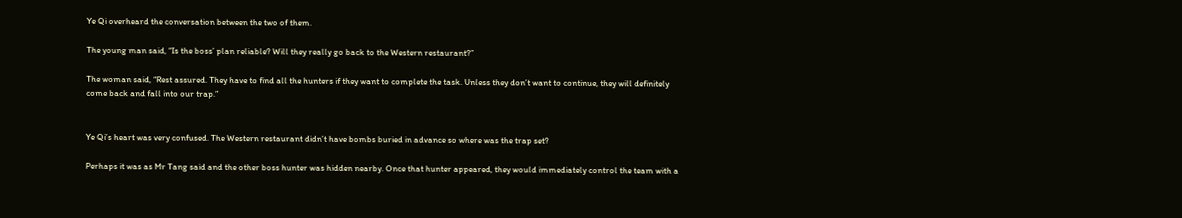Ye Qi overheard the conversation between the two of them.

The young man said, “Is the boss’ plan reliable? Will they really go back to the Western restaurant?”

The woman said, “Rest assured. They have to find all the hunters if they want to complete the task. Unless they don’t want to continue, they will definitely come back and fall into our trap.”


Ye Qi’s heart was very confused. The Western restaurant didn’t have bombs buried in advance so where was the trap set?

Perhaps it was as Mr Tang said and the other boss hunter was hidden nearby. Once that hunter appeared, they would immediately control the team with a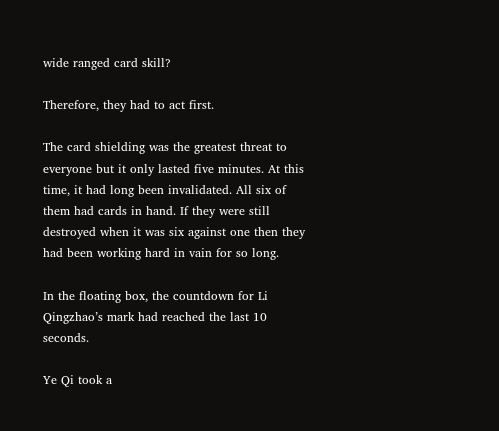wide ranged card skill?

Therefore, they had to act first.

The card shielding was the greatest threat to everyone but it only lasted five minutes. At this time, it had long been invalidated. All six of them had cards in hand. If they were still destroyed when it was six against one then they had been working hard in vain for so long.

In the floating box, the countdown for Li Qingzhao’s mark had reached the last 10 seconds.

Ye Qi took a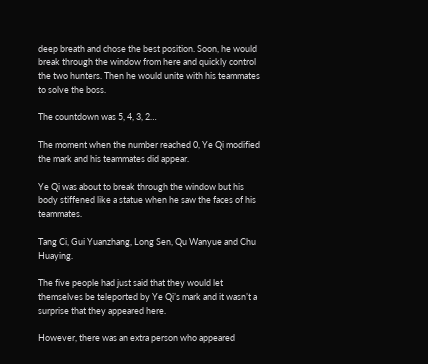deep breath and chose the best position. Soon, he would break through the window from here and quickly control the two hunters. Then he would unite with his teammates to solve the boss.

The countdown was 5, 4, 3, 2…

The moment when the number reached 0, Ye Qi modified the mark and his teammates did appear.

Ye Qi was about to break through the window but his body stiffened like a statue when he saw the faces of his teammates.

Tang Ci, Gui Yuanzhang, Long Sen, Qu Wanyue and Chu Huaying.

The five people had just said that they would let themselves be teleported by Ye Qi’s mark and it wasn’t a surprise that they appeared here.

However, there was an extra person who appeared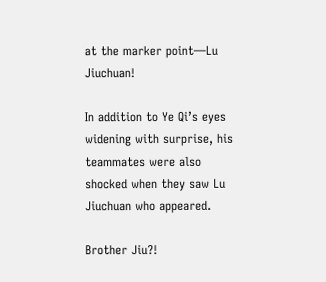at the marker point—Lu Jiuchuan!

In addition to Ye Qi’s eyes widening with surprise, his teammates were also shocked when they saw Lu Jiuchuan who appeared.

Brother Jiu?!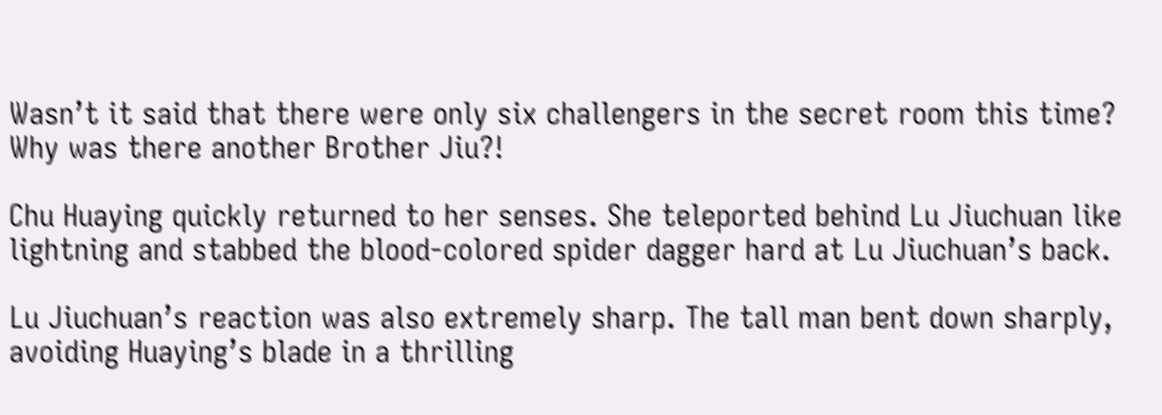Wasn’t it said that there were only six challengers in the secret room this time? Why was there another Brother Jiu?!

Chu Huaying quickly returned to her senses. She teleported behind Lu Jiuchuan like lightning and stabbed the blood-colored spider dagger hard at Lu Jiuchuan’s back.

Lu Jiuchuan’s reaction was also extremely sharp. The tall man bent down sharply, avoiding Huaying’s blade in a thrilling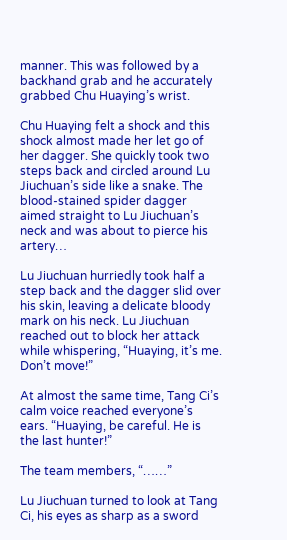manner. This was followed by a backhand grab and he accurately grabbed Chu Huaying’s wrist.

Chu Huaying felt a shock and this shock almost made her let go of her dagger. She quickly took two steps back and circled around Lu Jiuchuan’s side like a snake. The blood-stained spider dagger aimed straight to Lu Jiuchuan’s neck and was about to pierce his artery…

Lu Jiuchuan hurriedly took half a step back and the dagger slid over his skin, leaving a delicate bloody mark on his neck. Lu Jiuchuan reached out to block her attack while whispering, “Huaying, it’s me. Don’t move!”

At almost the same time, Tang Ci’s calm voice reached everyone’s ears. “Huaying, be careful. He is the last hunter!”

The team members, “……”

Lu Jiuchuan turned to look at Tang Ci, his eyes as sharp as a sword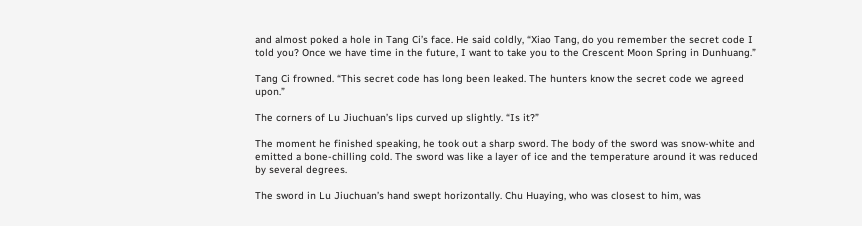and almost poked a hole in Tang Ci’s face. He said coldly, “Xiao Tang, do you remember the secret code I told you? Once we have time in the future, I want to take you to the Crescent Moon Spring in Dunhuang.”

Tang Ci frowned. “This secret code has long been leaked. The hunters know the secret code we agreed upon.”

The corners of Lu Jiuchuan’s lips curved up slightly. “Is it?”

The moment he finished speaking, he took out a sharp sword. The body of the sword was snow-white and emitted a bone-chilling cold. The sword was like a layer of ice and the temperature around it was reduced by several degrees.

The sword in Lu Jiuchuan’s hand swept horizontally. Chu Huaying, who was closest to him, was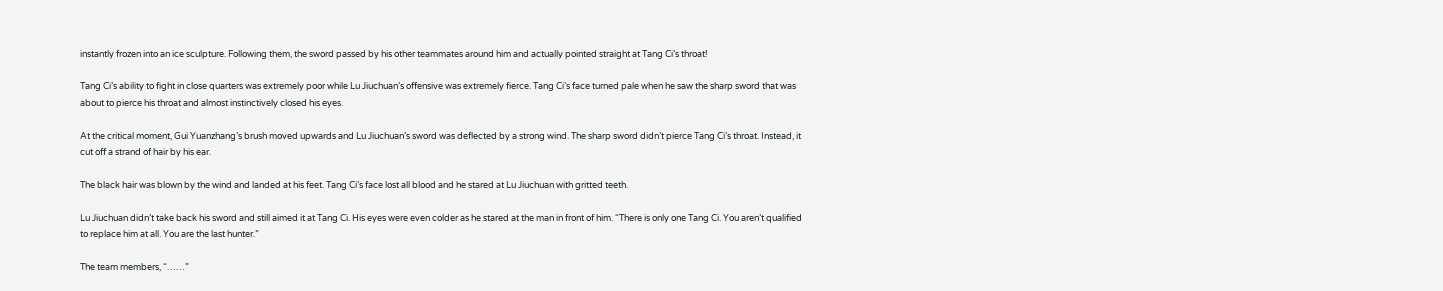instantly frozen into an ice sculpture. Following them, the sword passed by his other teammates around him and actually pointed straight at Tang Ci’s throat!

Tang Ci’s ability to fight in close quarters was extremely poor while Lu Jiuchuan’s offensive was extremely fierce. Tang Ci’s face turned pale when he saw the sharp sword that was about to pierce his throat and almost instinctively closed his eyes.

At the critical moment, Gui Yuanzhang’s brush moved upwards and Lu Jiuchuan’s sword was deflected by a strong wind. The sharp sword didn’t pierce Tang Ci’s throat. Instead, it cut off a strand of hair by his ear.

The black hair was blown by the wind and landed at his feet. Tang Ci’s face lost all blood and he stared at Lu Jiuchuan with gritted teeth.

Lu Jiuchuan didn’t take back his sword and still aimed it at Tang Ci. His eyes were even colder as he stared at the man in front of him. “There is only one Tang Ci. You aren’t qualified to replace him at all. You are the last hunter.”

The team members, “……”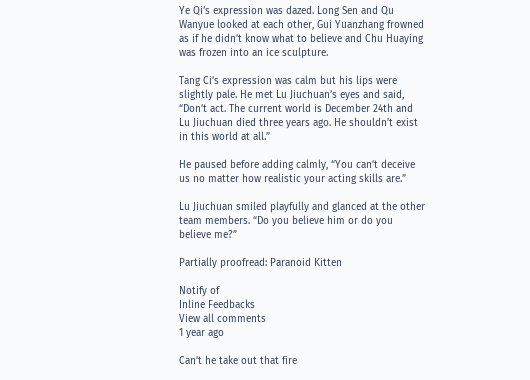Ye Qi’s expression was dazed. Long Sen and Qu Wanyue looked at each other, Gui Yuanzhang frowned as if he didn’t know what to believe and Chu Huaying was frozen into an ice sculpture.

Tang Ci’s expression was calm but his lips were slightly pale. He met Lu Jiuchuan’s eyes and said, “Don’t act. The current world is December 24th and Lu Jiuchuan died three years ago. He shouldn’t exist in this world at all.”

He paused before adding calmly, “You can’t deceive us no matter how realistic your acting skills are.”

Lu Jiuchuan smiled playfully and glanced at the other team members. “Do you believe him or do you believe me?”

Partially proofread: Paranoid Kitten

Notify of
Inline Feedbacks
View all comments
1 year ago

Can’t he take out that fire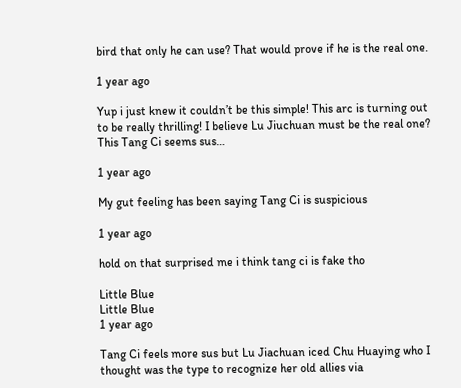bird that only he can use? That would prove if he is the real one.

1 year ago

Yup i just knew it couldn’t be this simple! This arc is turning out to be really thrilling! I believe Lu Jiuchuan must be the real one? This Tang Ci seems sus…

1 year ago

My gut feeling has been saying Tang Ci is suspicious

1 year ago

hold on that surprised me i think tang ci is fake tho

Little Blue
Little Blue
1 year ago

Tang Ci feels more sus but Lu Jiachuan iced Chu Huaying who I thought was the type to recognize her old allies via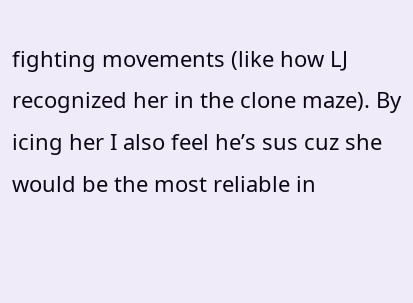fighting movements (like how LJ recognized her in the clone maze). By icing her I also feel he’s sus cuz she would be the most reliable in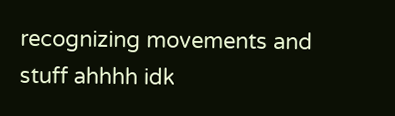recognizing movements and stuff ahhhh idk